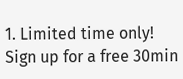1. Limited time only! Sign up for a free 30min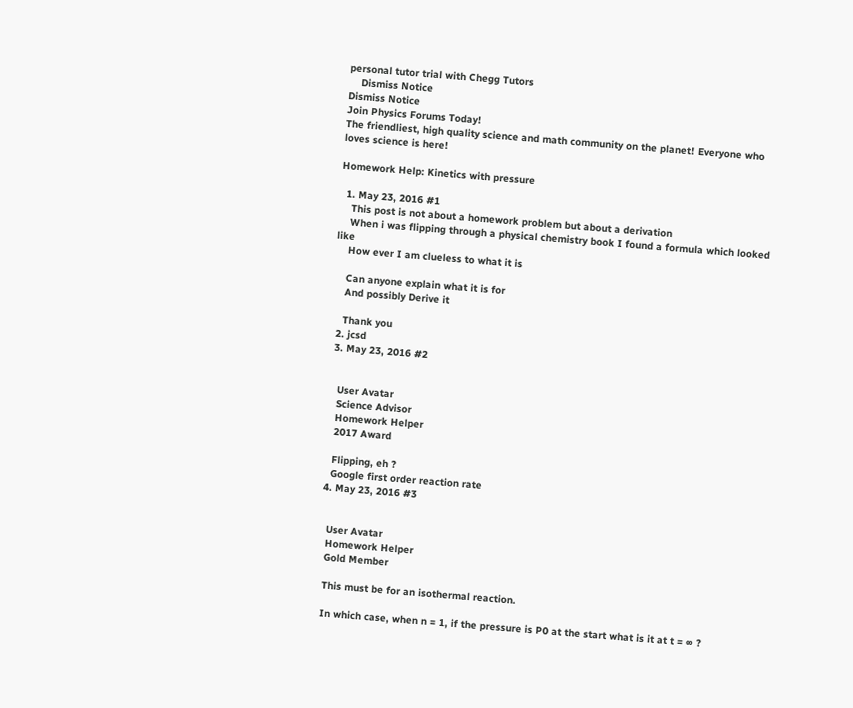personal tutor trial with Chegg Tutors
    Dismiss Notice
Dismiss Notice
Join Physics Forums Today!
The friendliest, high quality science and math community on the planet! Everyone who loves science is here!

Homework Help: Kinetics with pressure

  1. May 23, 2016 #1
    This post is not about a homework problem but about a derivation
    When i was flipping through a physical chemistry book I found a formula which looked like
    How ever I am clueless to what it is

    Can anyone explain what it is for
    And possibly Derive it

    Thank you
  2. jcsd
  3. May 23, 2016 #2


    User Avatar
    Science Advisor
    Homework Helper
    2017 Award

    Flipping, eh ?
    Google first order reaction rate
  4. May 23, 2016 #3


    User Avatar
    Homework Helper
    Gold Member

    This must be for an isothermal reaction.

    In which case, when n = 1, if the pressure is P0 at the start what is it at t = ∞ ?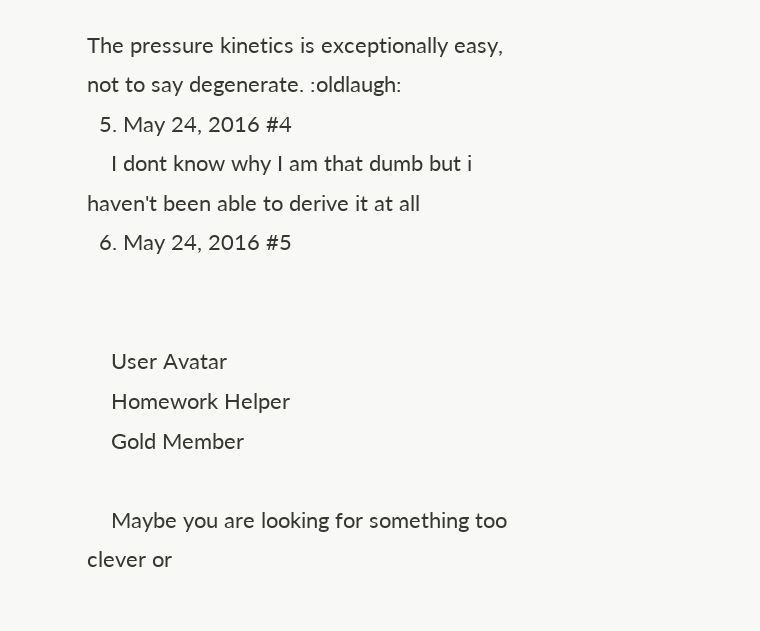The pressure kinetics is exceptionally easy, not to say degenerate. :oldlaugh:
  5. May 24, 2016 #4
    I dont know why I am that dumb but i haven't been able to derive it at all
  6. May 24, 2016 #5


    User Avatar
    Homework Helper
    Gold Member

    Maybe you are looking for something too clever or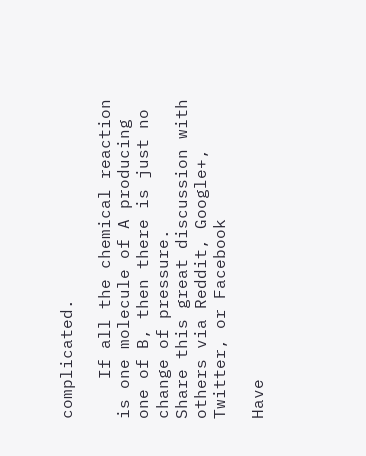complicated.

    If all the chemical reaction is one molecule of A producing one of B, then there is just no change of pressure.
Share this great discussion with others via Reddit, Google+, Twitter, or Facebook

Have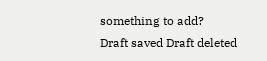something to add?
Draft saved Draft deleted